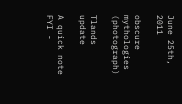June 25th, 2011

obscure mythologies (photograph)

Tlands update

A quick note FYI -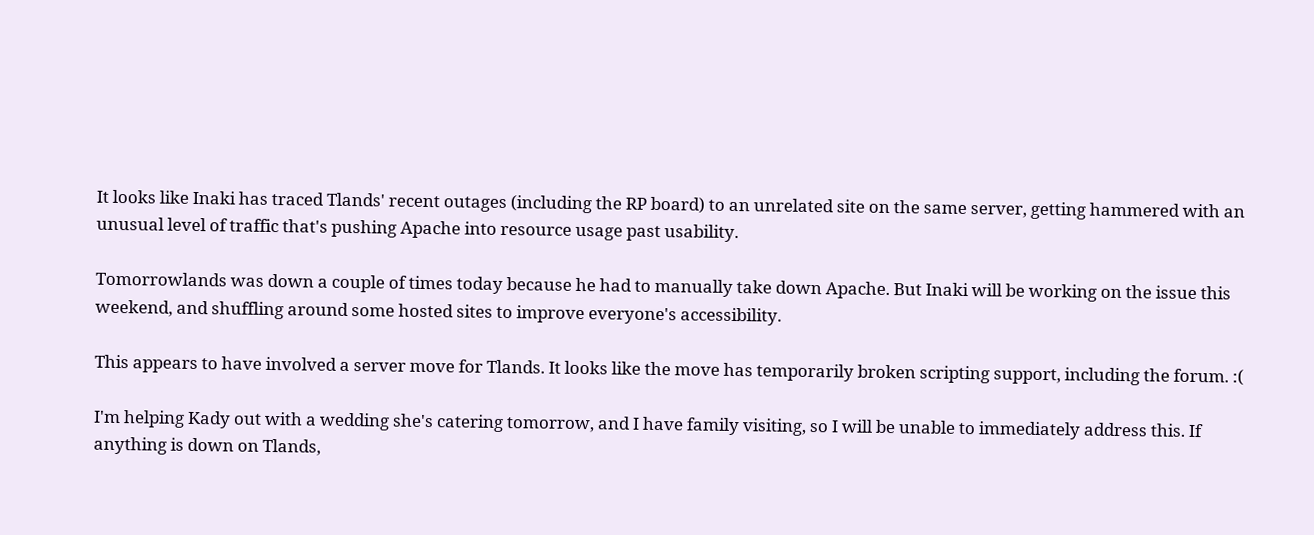It looks like Inaki has traced Tlands' recent outages (including the RP board) to an unrelated site on the same server, getting hammered with an unusual level of traffic that's pushing Apache into resource usage past usability.

Tomorrowlands was down a couple of times today because he had to manually take down Apache. But Inaki will be working on the issue this weekend, and shuffling around some hosted sites to improve everyone's accessibility.

This appears to have involved a server move for Tlands. It looks like the move has temporarily broken scripting support, including the forum. :(

I'm helping Kady out with a wedding she's catering tomorrow, and I have family visiting, so I will be unable to immediately address this. If anything is down on Tlands,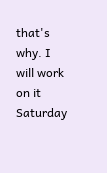that's why. I will work on it Saturday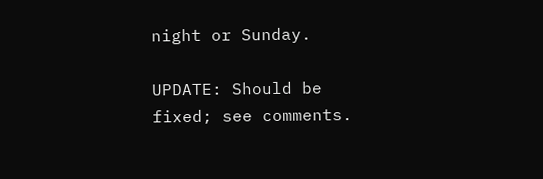night or Sunday.

UPDATE: Should be fixed; see comments.